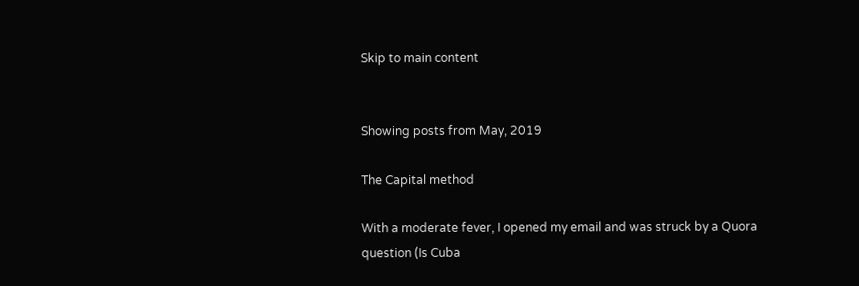Skip to main content


Showing posts from May, 2019

The Capital method

With a moderate fever, I opened my email and was struck by a Quora question (Is Cuba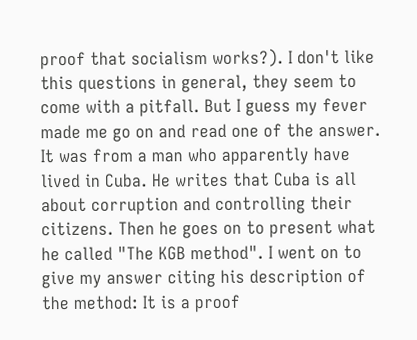proof that socialism works?). I don't like this questions in general, they seem to come with a pitfall. But I guess my fever made me go on and read one of the answer. It was from a man who apparently have lived in Cuba. He writes that Cuba is all about corruption and controlling their citizens. Then he goes on to present what he called "The KGB method". I went on to give my answer citing his description of the method: It is a proof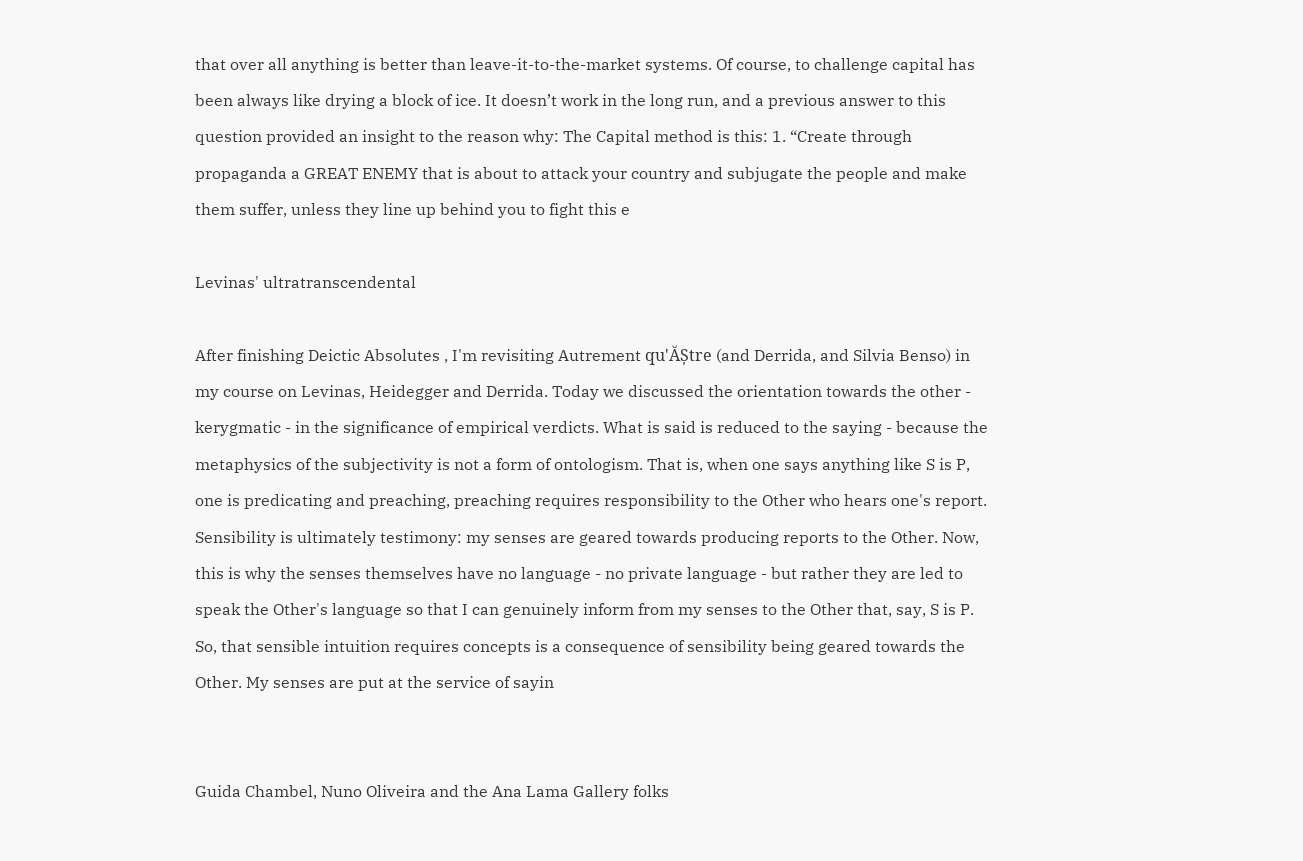that over all anything is better than leave-it-to-the-market systems. Of course, to challenge capital has been always like drying a block of ice. It doesn’t work in the long run, and a previous answer to this question provided an insight to the reason why: The Capital method is this: 1. “Create through propaganda a GREAT ENEMY that is about to attack your country and subjugate the people and make them suffer, unless they line up behind you to fight this e

Levinas' ultratranscendental

After finishing Deictic Absolutes , I'm revisiting Autrement qu'ĂȘtre (and Derrida, and Silvia Benso) in my course on Levinas, Heidegger and Derrida. Today we discussed the orientation towards the other - kerygmatic - in the significance of empirical verdicts. What is said is reduced to the saying - because the metaphysics of the subjectivity is not a form of ontologism. That is, when one says anything like S is P, one is predicating and preaching, preaching requires responsibility to the Other who hears one's report. Sensibility is ultimately testimony: my senses are geared towards producing reports to the Other. Now, this is why the senses themselves have no language - no private language - but rather they are led to speak the Other's language so that I can genuinely inform from my senses to the Other that, say, S is P. So, that sensible intuition requires concepts is a consequence of sensibility being geared towards the Other. My senses are put at the service of sayin


Guida Chambel, Nuno Oliveira and the Ana Lama Gallery folks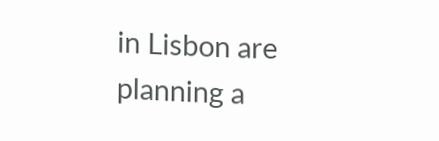in Lisbon are planning a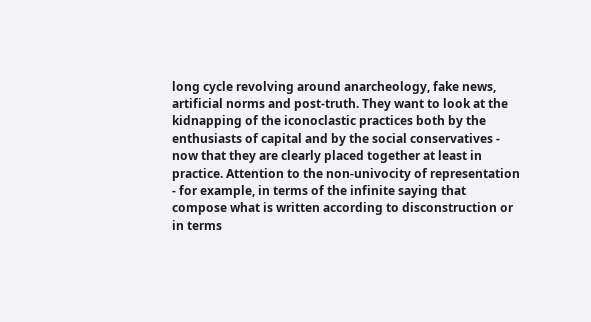long cycle revolving around anarcheology, fake news, artificial norms and post-truth. They want to look at the kidnapping of the iconoclastic practices both by the enthusiasts of capital and by the social conservatives - now that they are clearly placed together at least in practice. Attention to the non-univocity of representation - for example, in terms of the infinite saying that compose what is written according to disconstruction or in terms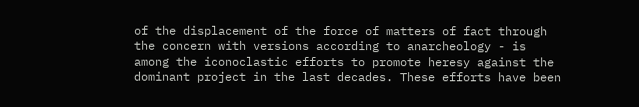of the displacement of the force of matters of fact through the concern with versions according to anarcheology - is among the iconoclastic efforts to promote heresy against the dominant project in the last decades. These efforts have been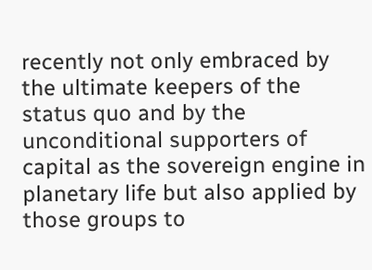recently not only embraced by the ultimate keepers of the status quo and by the unconditional supporters of capital as the sovereign engine in planetary life but also applied by those groups to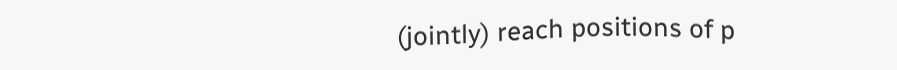(jointly) reach positions of p